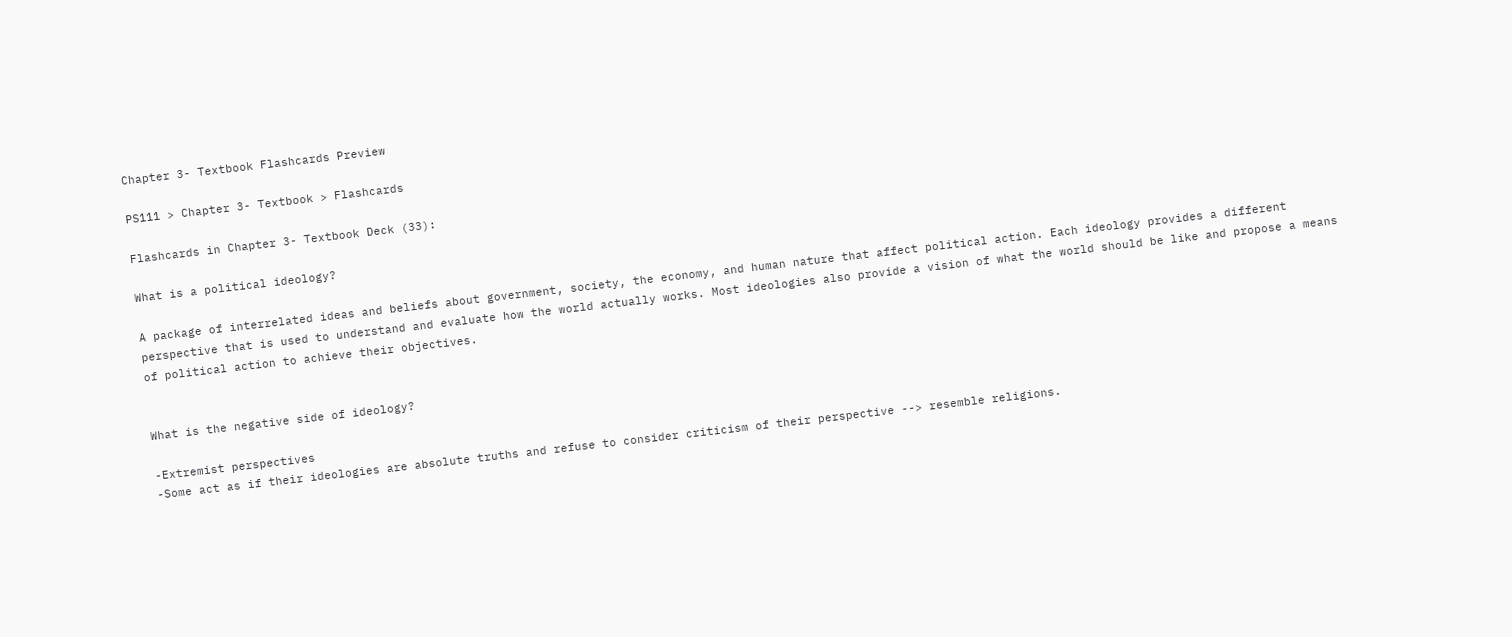Chapter 3- Textbook Flashcards Preview

PS111 > Chapter 3- Textbook > Flashcards

Flashcards in Chapter 3- Textbook Deck (33):

What is a political ideology?

A package of interrelated ideas and beliefs about government, society, the economy, and human nature that affect political action. Each ideology provides a different perspective that is used to understand and evaluate how the world actually works. Most ideologies also provide a vision of what the world should be like and propose a means of political action to achieve their objectives.


What is the negative side of ideology?

-Extremist perspectives
-Some act as if their ideologies are absolute truths and refuse to consider criticism of their perspective --> resemble religions.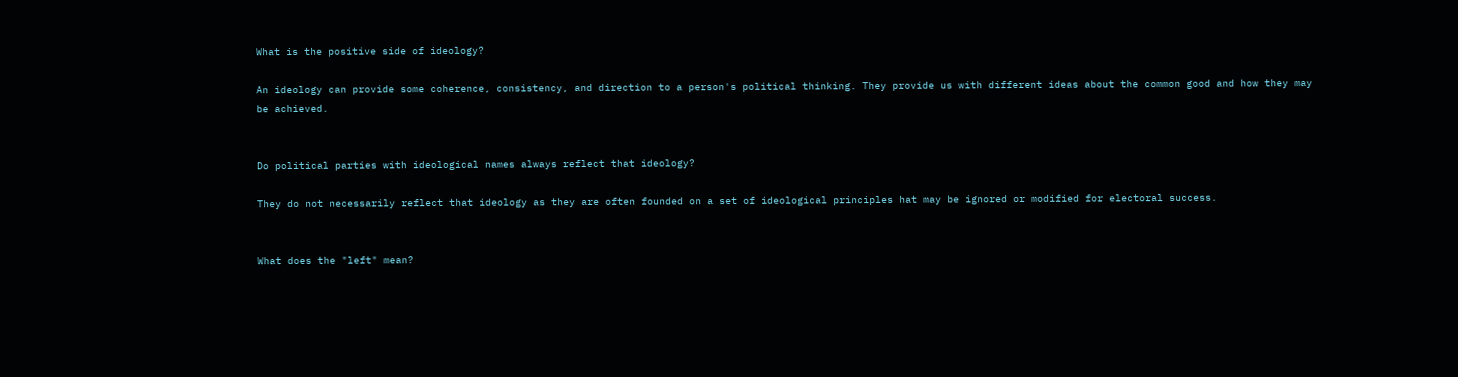What is the positive side of ideology?

An ideology can provide some coherence, consistency, and direction to a person's political thinking. They provide us with different ideas about the common good and how they may be achieved.


Do political parties with ideological names always reflect that ideology?

They do not necessarily reflect that ideology as they are often founded on a set of ideological principles hat may be ignored or modified for electoral success.


What does the "left" mean?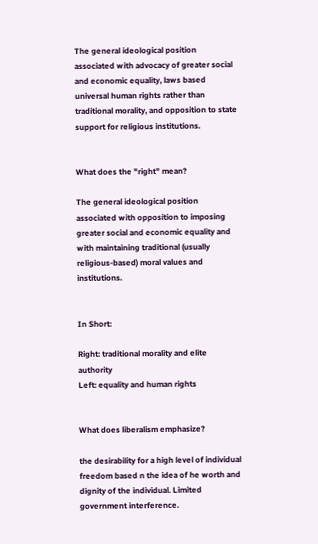The general ideological position associated with advocacy of greater social and economic equality, laws based universal human rights rather than traditional morality, and opposition to state support for religious institutions.


What does the "right" mean?

The general ideological position associated with opposition to imposing greater social and economic equality and with maintaining traditional (usually religious-based) moral values and institutions.


In Short:

Right: traditional morality and elite authority
Left: equality and human rights


What does liberalism emphasize?

the desirability for a high level of individual freedom based n the idea of he worth and dignity of the individual. Limited government interference.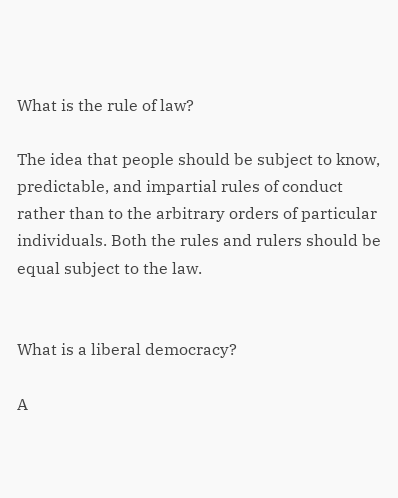What is the rule of law?

The idea that people should be subject to know, predictable, and impartial rules of conduct rather than to the arbitrary orders of particular individuals. Both the rules and rulers should be equal subject to the law.


What is a liberal democracy?

A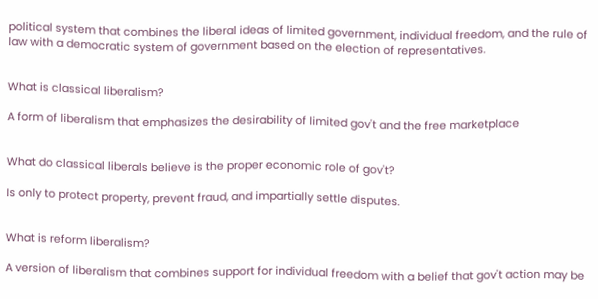political system that combines the liberal ideas of limited government, individual freedom, and the rule of law with a democratic system of government based on the election of representatives.


What is classical liberalism?

A form of liberalism that emphasizes the desirability of limited gov't and the free marketplace


What do classical liberals believe is the proper economic role of gov't?

Is only to protect property, prevent fraud, and impartially settle disputes.


What is reform liberalism?

A version of liberalism that combines support for individual freedom with a belief that gov't action may be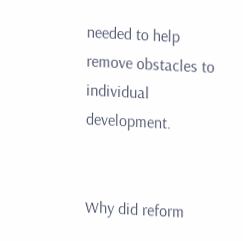needed to help remove obstacles to individual development.


Why did reform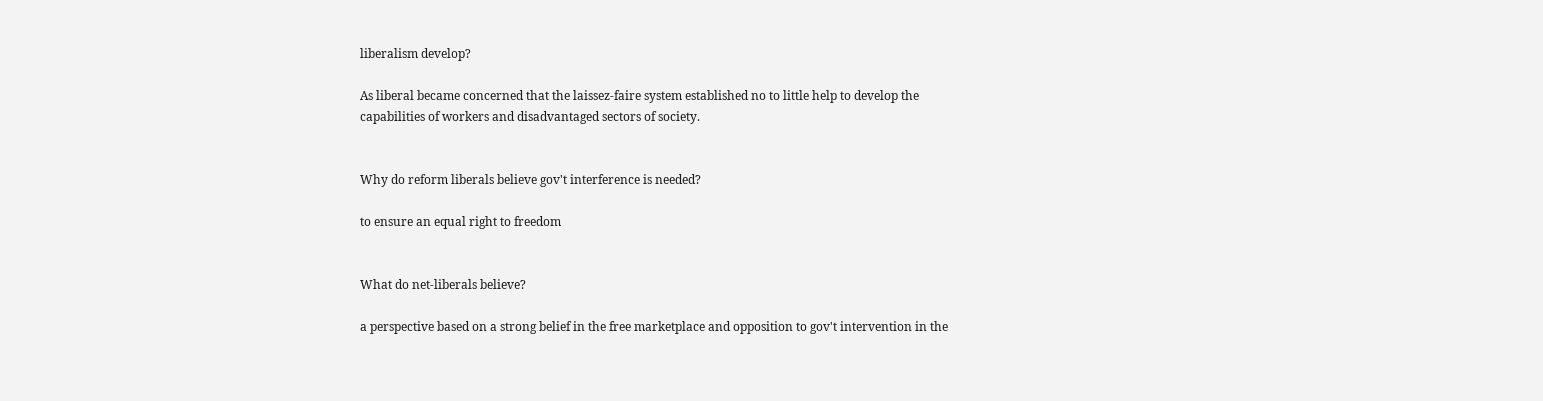liberalism develop?

As liberal became concerned that the laissez-faire system established no to little help to develop the capabilities of workers and disadvantaged sectors of society.


Why do reform liberals believe gov't interference is needed?

to ensure an equal right to freedom


What do net-liberals believe?

a perspective based on a strong belief in the free marketplace and opposition to gov't intervention in the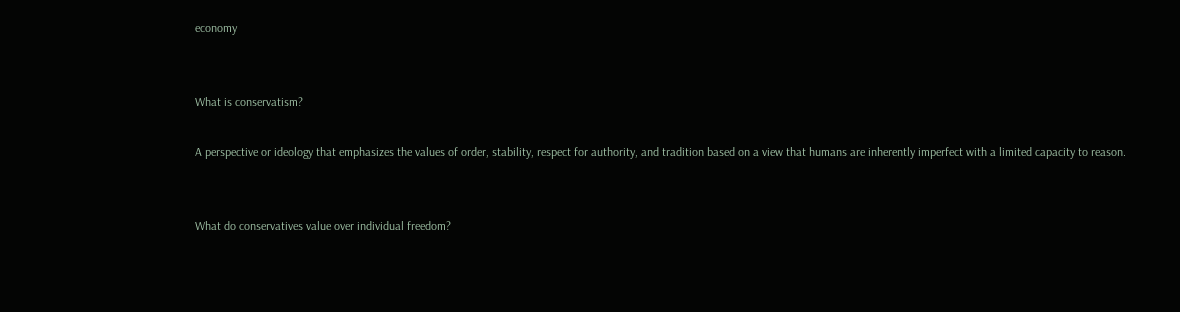economy


What is conservatism?

A perspective or ideology that emphasizes the values of order, stability, respect for authority, and tradition based on a view that humans are inherently imperfect with a limited capacity to reason.


What do conservatives value over individual freedom?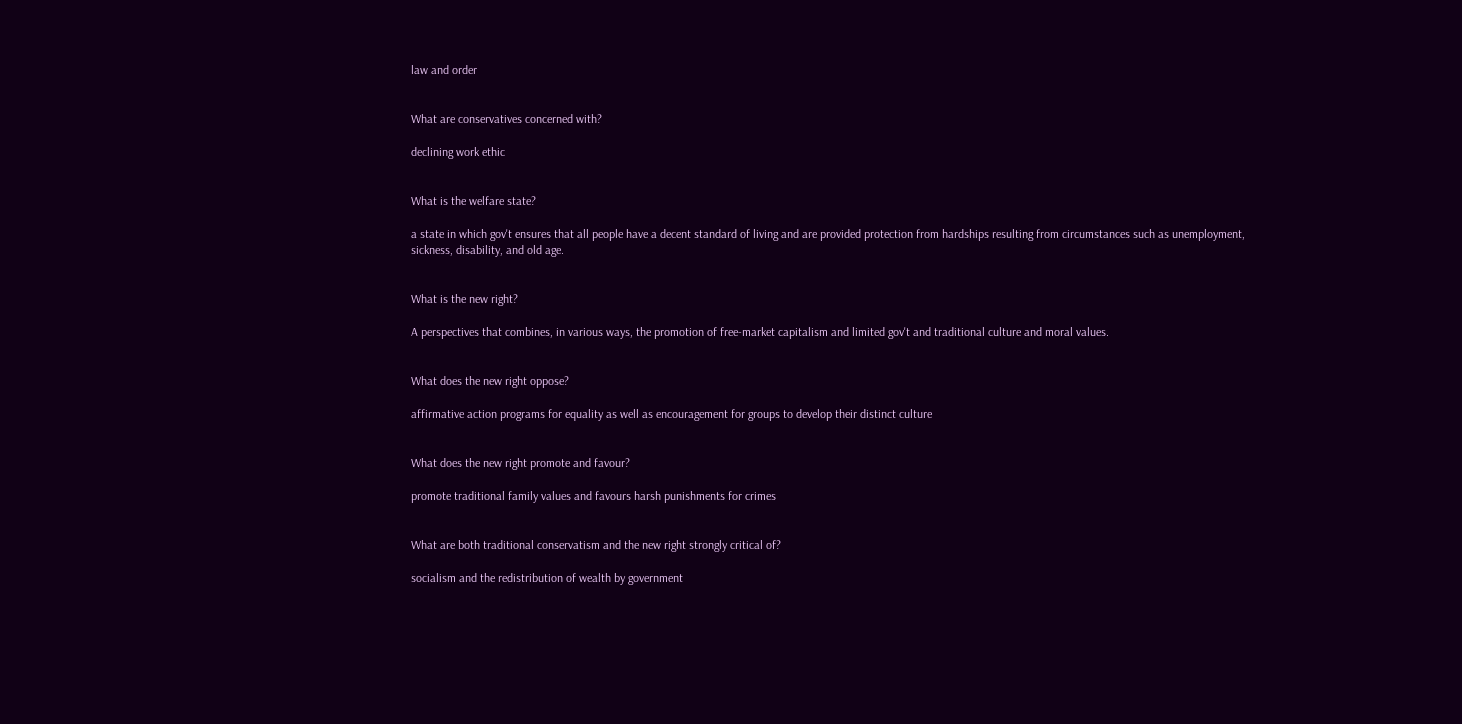law and order


What are conservatives concerned with?

declining work ethic


What is the welfare state?

a state in which gov't ensures that all people have a decent standard of living and are provided protection from hardships resulting from circumstances such as unemployment, sickness, disability, and old age.


What is the new right?

A perspectives that combines, in various ways, the promotion of free-market capitalism and limited gov't and traditional culture and moral values.


What does the new right oppose?

affirmative action programs for equality as well as encouragement for groups to develop their distinct culture


What does the new right promote and favour?

promote traditional family values and favours harsh punishments for crimes


What are both traditional conservatism and the new right strongly critical of?

socialism and the redistribution of wealth by government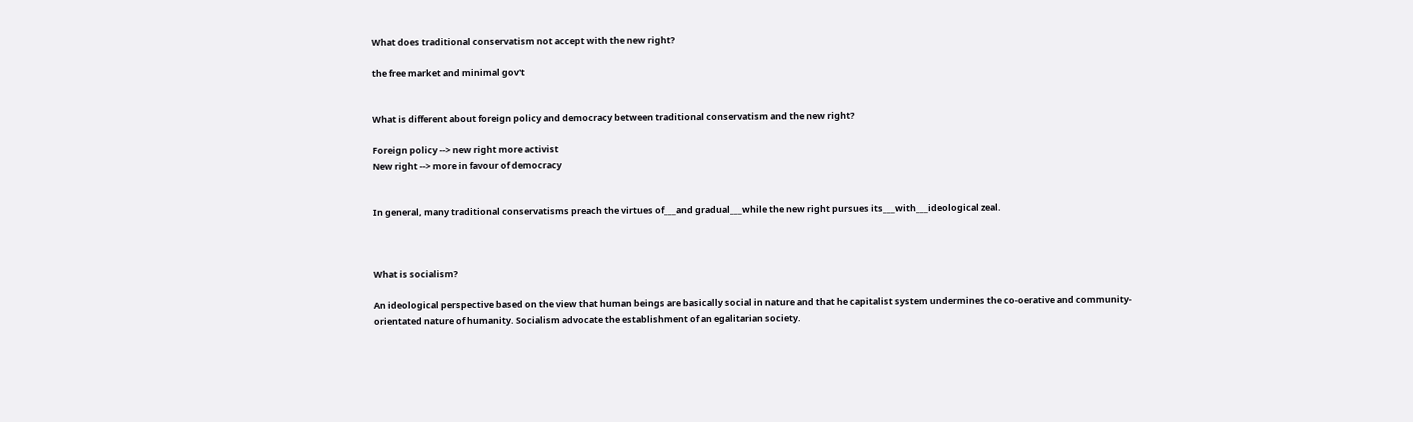What does traditional conservatism not accept with the new right?

the free market and minimal gov't


What is different about foreign policy and democracy between traditional conservatism and the new right?

Foreign policy --> new right more activist
New right --> more in favour of democracy


In general, many traditional conservatisms preach the virtues of___and gradual___while the new right pursues its___with___ideological zeal.



What is socialism?

An ideological perspective based on the view that human beings are basically social in nature and that he capitalist system undermines the co-oerative and community-orientated nature of humanity. Socialism advocate the establishment of an egalitarian society.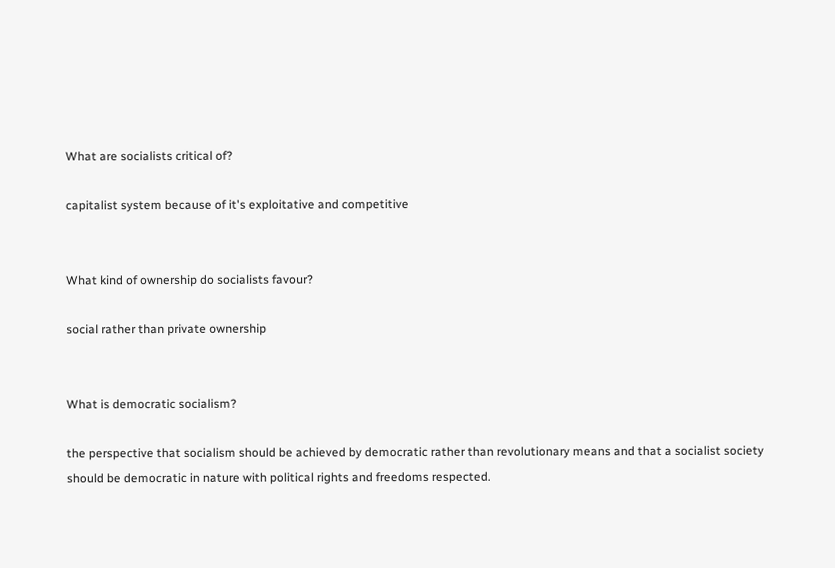What are socialists critical of?

capitalist system because of it's exploitative and competitive


What kind of ownership do socialists favour?

social rather than private ownership


What is democratic socialism?

the perspective that socialism should be achieved by democratic rather than revolutionary means and that a socialist society should be democratic in nature with political rights and freedoms respected.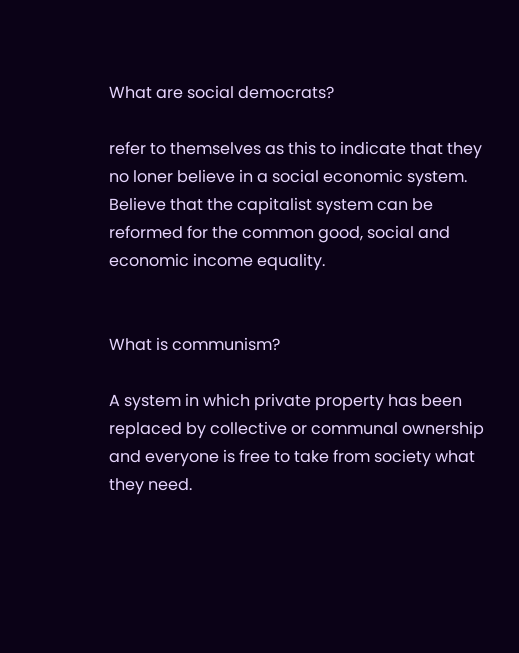What are social democrats?

refer to themselves as this to indicate that they no loner believe in a social economic system. Believe that the capitalist system can be reformed for the common good, social and economic income equality.


What is communism?

A system in which private property has been replaced by collective or communal ownership and everyone is free to take from society what they need.